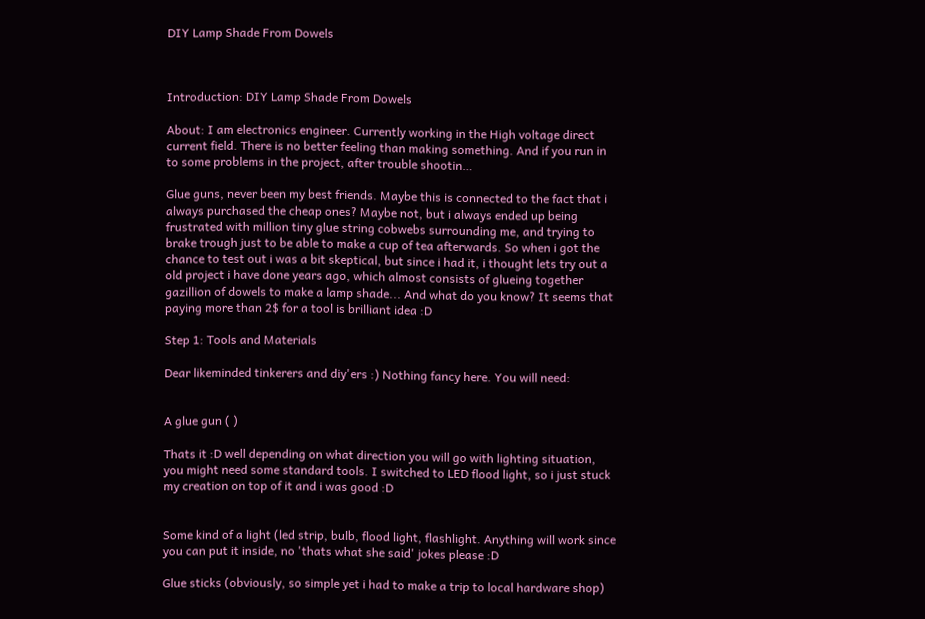DIY Lamp Shade From Dowels



Introduction: DIY Lamp Shade From Dowels

About: I am electronics engineer. Currently working in the High voltage direct current field. There is no better feeling than making something. And if you run in to some problems in the project, after trouble shootin…

Glue guns, never been my best friends. Maybe this is connected to the fact that i always purchased the cheap ones? Maybe not, but i always ended up being frustrated with million tiny glue string cobwebs surrounding me, and trying to brake trough just to be able to make a cup of tea afterwards. So when i got the chance to test out i was a bit skeptical, but since i had it, i thought lets try out a old project i have done years ago, which almost consists of glueing together gazillion of dowels to make a lamp shade... And what do you know? It seems that paying more than 2$ for a tool is brilliant idea :D

Step 1: Tools and Materials

Dear likeminded tinkerers and diy'ers :) Nothing fancy here. You will need:


A glue gun ( )

Thats it :D well depending on what direction you will go with lighting situation, you might need some standard tools. I switched to LED flood light, so i just stuck my creation on top of it and i was good :D


Some kind of a light (led strip, bulb, flood light, flashlight. Anything will work since you can put it inside, no 'thats what she said' jokes please :D

Glue sticks (obviously, so simple yet i had to make a trip to local hardware shop)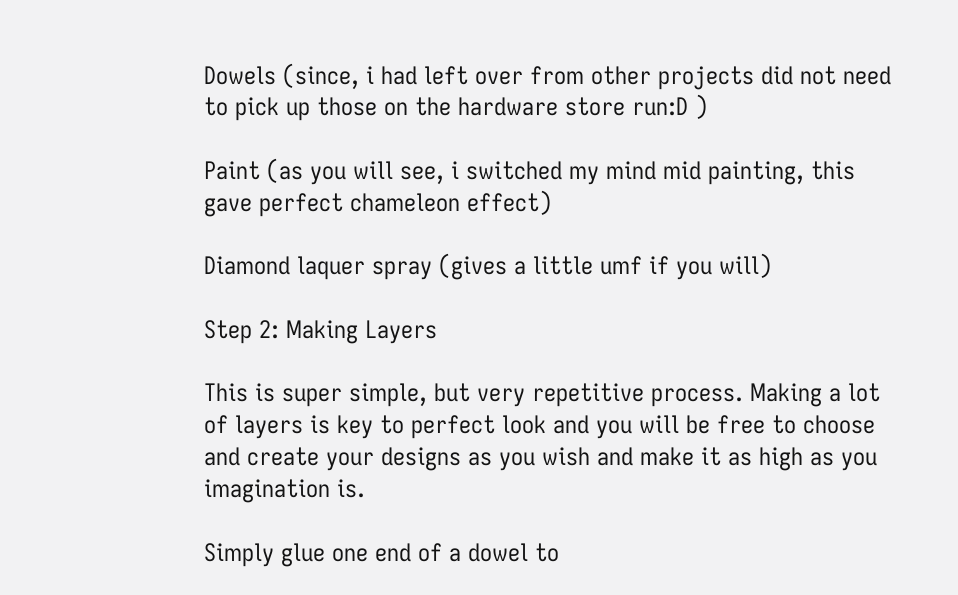Dowels (since, i had left over from other projects did not need to pick up those on the hardware store run:D )

Paint (as you will see, i switched my mind mid painting, this gave perfect chameleon effect)

Diamond laquer spray (gives a little umf if you will)

Step 2: Making Layers

This is super simple, but very repetitive process. Making a lot of layers is key to perfect look and you will be free to choose and create your designs as you wish and make it as high as you imagination is.

Simply glue one end of a dowel to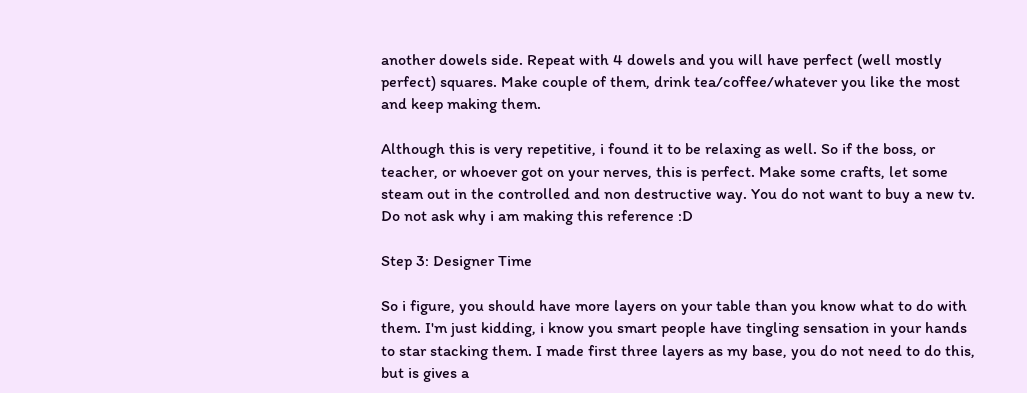another dowels side. Repeat with 4 dowels and you will have perfect (well mostly perfect) squares. Make couple of them, drink tea/coffee/whatever you like the most and keep making them.

Although this is very repetitive, i found it to be relaxing as well. So if the boss, or teacher, or whoever got on your nerves, this is perfect. Make some crafts, let some steam out in the controlled and non destructive way. You do not want to buy a new tv. Do not ask why i am making this reference :D

Step 3: Designer Time

So i figure, you should have more layers on your table than you know what to do with them. I'm just kidding, i know you smart people have tingling sensation in your hands to star stacking them. I made first three layers as my base, you do not need to do this, but is gives a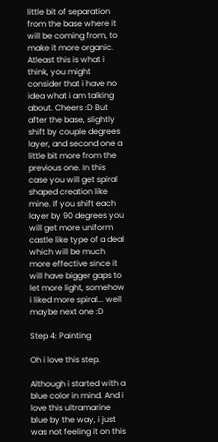little bit of separation from the base where it will be coming from, to make it more organic. Atleast this is what i think, you might consider that i have no idea what i am talking about. Cheers :D But after the base, slightly shift by couple degrees layer, and second one a little bit more from the previous one. In this case you will get spiral shaped creation like mine. If you shift each layer by 90 degrees you will get more uniform castle like type of a deal which will be much more effective since it will have bigger gaps to let more light, somehow i liked more spiral... well maybe next one :D

Step 4: Painting

Oh i love this step.

Although i started with a blue color in mind. And i love this ultramarine blue by the way, i just was not feeling it on this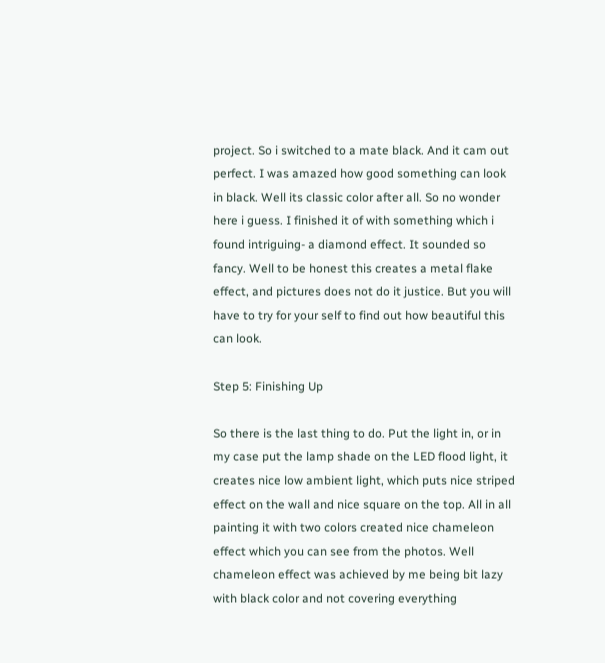project. So i switched to a mate black. And it cam out perfect. I was amazed how good something can look in black. Well its classic color after all. So no wonder here i guess. I finished it of with something which i found intriguing- a diamond effect. It sounded so fancy. Well to be honest this creates a metal flake effect, and pictures does not do it justice. But you will have to try for your self to find out how beautiful this can look.

Step 5: Finishing Up

So there is the last thing to do. Put the light in, or in my case put the lamp shade on the LED flood light, it creates nice low ambient light, which puts nice striped effect on the wall and nice square on the top. All in all painting it with two colors created nice chameleon effect which you can see from the photos. Well chameleon effect was achieved by me being bit lazy with black color and not covering everything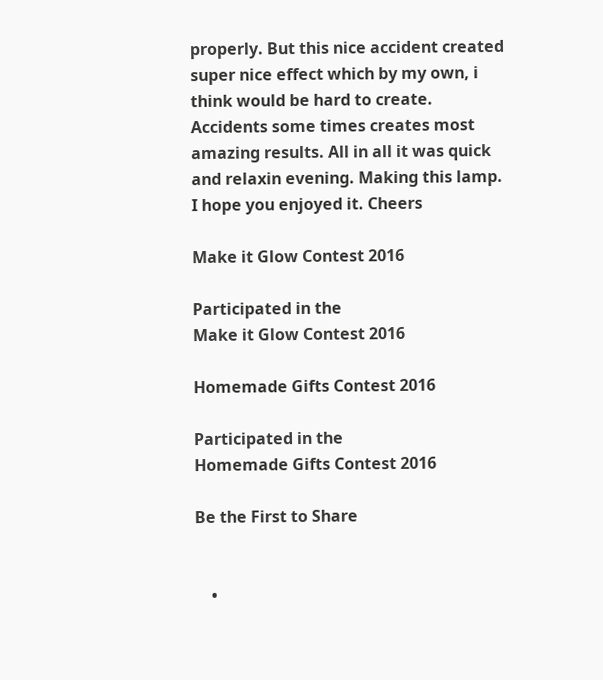properly. But this nice accident created super nice effect which by my own, i think would be hard to create. Accidents some times creates most amazing results. All in all it was quick and relaxin evening. Making this lamp. I hope you enjoyed it. Cheers

Make it Glow Contest 2016

Participated in the
Make it Glow Contest 2016

Homemade Gifts Contest 2016

Participated in the
Homemade Gifts Contest 2016

Be the First to Share


    •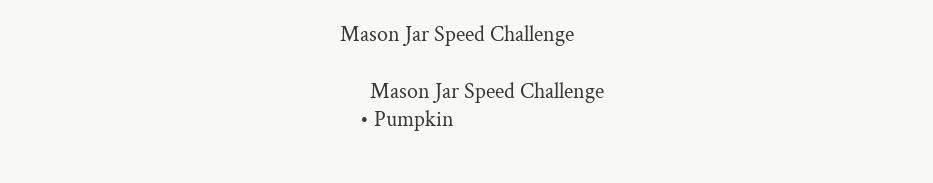Mason Jar Speed Challenge

      Mason Jar Speed Challenge
    • Pumpkin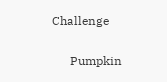Challenge

      Pumpkin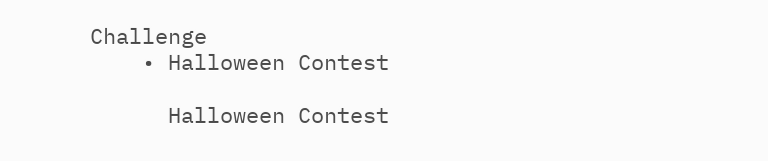Challenge
    • Halloween Contest

      Halloween Contest